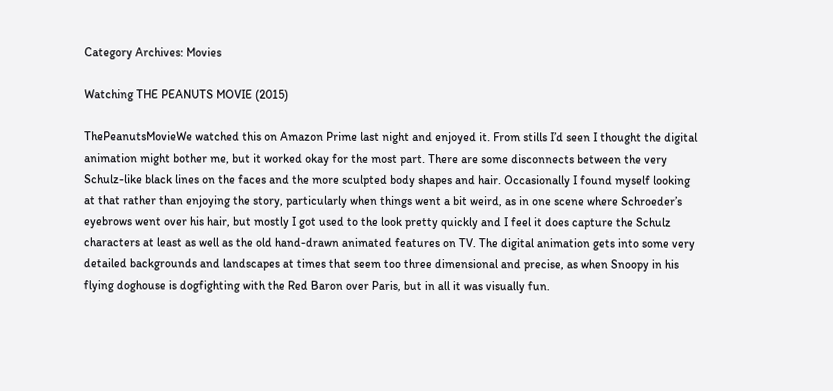Category Archives: Movies

Watching THE PEANUTS MOVIE (2015)

ThePeanutsMovieWe watched this on Amazon Prime last night and enjoyed it. From stills I’d seen I thought the digital animation might bother me, but it worked okay for the most part. There are some disconnects between the very Schulz-like black lines on the faces and the more sculpted body shapes and hair. Occasionally I found myself looking at that rather than enjoying the story, particularly when things went a bit weird, as in one scene where Schroeder’s eyebrows went over his hair, but mostly I got used to the look pretty quickly and I feel it does capture the Schulz characters at least as well as the old hand-drawn animated features on TV. The digital animation gets into some very detailed backgrounds and landscapes at times that seem too three dimensional and precise, as when Snoopy in his flying doghouse is dogfighting with the Red Baron over Paris, but in all it was visually fun.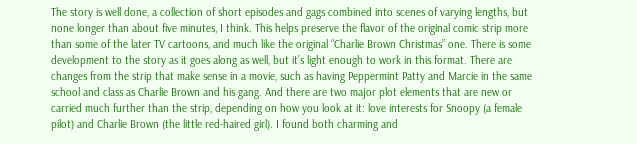The story is well done, a collection of short episodes and gags combined into scenes of varying lengths, but none longer than about five minutes, I think. This helps preserve the flavor of the original comic strip more than some of the later TV cartoons, and much like the original “Charlie Brown Christmas” one. There is some development to the story as it goes along as well, but it’s light enough to work in this format. There are changes from the strip that make sense in a movie, such as having Peppermint Patty and Marcie in the same school and class as Charlie Brown and his gang. And there are two major plot elements that are new or carried much further than the strip, depending on how you look at it: love interests for Snoopy (a female pilot) and Charlie Brown (the little red-haired girl). I found both charming and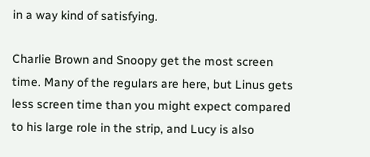in a way kind of satisfying.

Charlie Brown and Snoopy get the most screen time. Many of the regulars are here, but Linus gets less screen time than you might expect compared to his large role in the strip, and Lucy is also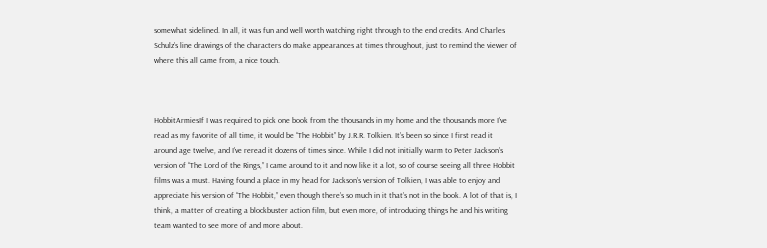somewhat sidelined. In all, it was fun and well worth watching right through to the end credits. And Charles Schulz’s line drawings of the characters do make appearances at times throughout, just to remind the viewer of where this all came from, a nice touch.



HobbitArmiesIf I was required to pick one book from the thousands in my home and the thousands more I’ve read as my favorite of all time, it would be “The Hobbit” by J.R.R. Tolkien. It’s been so since I first read it around age twelve, and I’ve reread it dozens of times since. While I did not initially warm to Peter Jackson’s version of “The Lord of the Rings,” I came around to it and now like it a lot, so of course seeing all three Hobbit films was a must. Having found a place in my head for Jackson’s version of Tolkien, I was able to enjoy and appreciate his version of “The Hobbit,” even though there’s so much in it that’s not in the book. A lot of that is, I think, a matter of creating a blockbuster action film, but even more, of introducing things he and his writing team wanted to see more of and more about.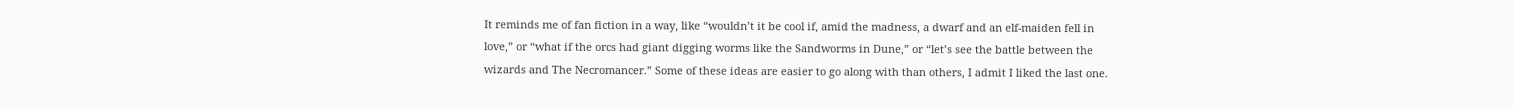It reminds me of fan fiction in a way, like “wouldn’t it be cool if, amid the madness, a dwarf and an elf-maiden fell in love,” or “what if the orcs had giant digging worms like the Sandworms in Dune,” or “let’s see the battle between the wizards and The Necromancer.” Some of these ideas are easier to go along with than others, I admit I liked the last one.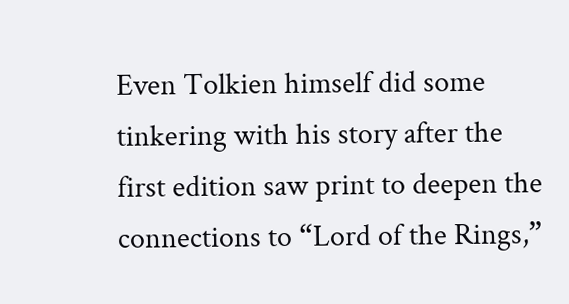Even Tolkien himself did some tinkering with his story after the first edition saw print to deepen the connections to “Lord of the Rings,”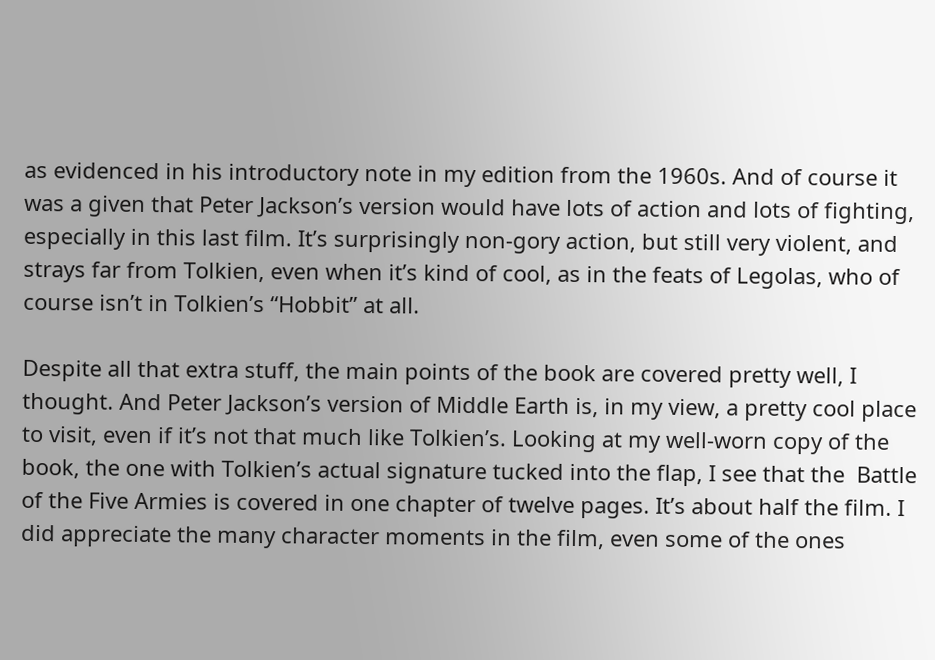as evidenced in his introductory note in my edition from the 1960s. And of course it was a given that Peter Jackson’s version would have lots of action and lots of fighting, especially in this last film. It’s surprisingly non-gory action, but still very violent, and strays far from Tolkien, even when it’s kind of cool, as in the feats of Legolas, who of course isn’t in Tolkien’s “Hobbit” at all.

Despite all that extra stuff, the main points of the book are covered pretty well, I thought. And Peter Jackson’s version of Middle Earth is, in my view, a pretty cool place to visit, even if it’s not that much like Tolkien’s. Looking at my well-worn copy of the book, the one with Tolkien’s actual signature tucked into the flap, I see that the  Battle of the Five Armies is covered in one chapter of twelve pages. It’s about half the film. I did appreciate the many character moments in the film, even some of the ones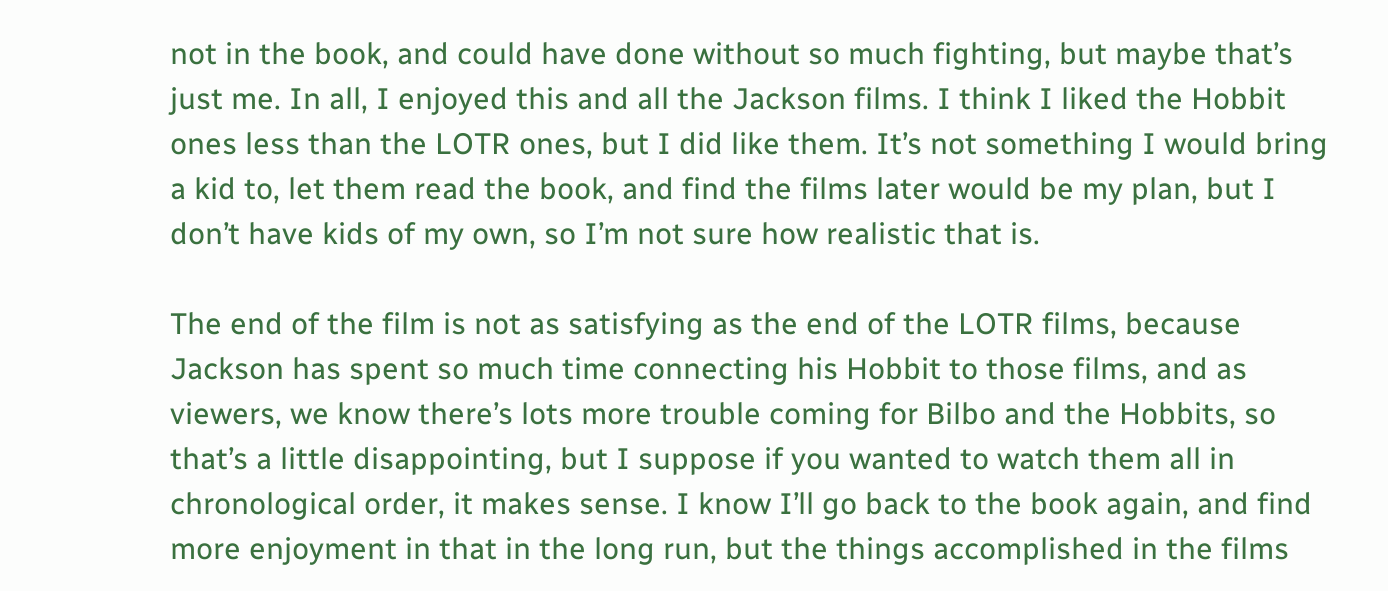not in the book, and could have done without so much fighting, but maybe that’s just me. In all, I enjoyed this and all the Jackson films. I think I liked the Hobbit ones less than the LOTR ones, but I did like them. It’s not something I would bring a kid to, let them read the book, and find the films later would be my plan, but I don’t have kids of my own, so I’m not sure how realistic that is.

The end of the film is not as satisfying as the end of the LOTR films, because Jackson has spent so much time connecting his Hobbit to those films, and as viewers, we know there’s lots more trouble coming for Bilbo and the Hobbits, so that’s a little disappointing, but I suppose if you wanted to watch them all in chronological order, it makes sense. I know I’ll go back to the book again, and find more enjoyment in that in the long run, but the things accomplished in the films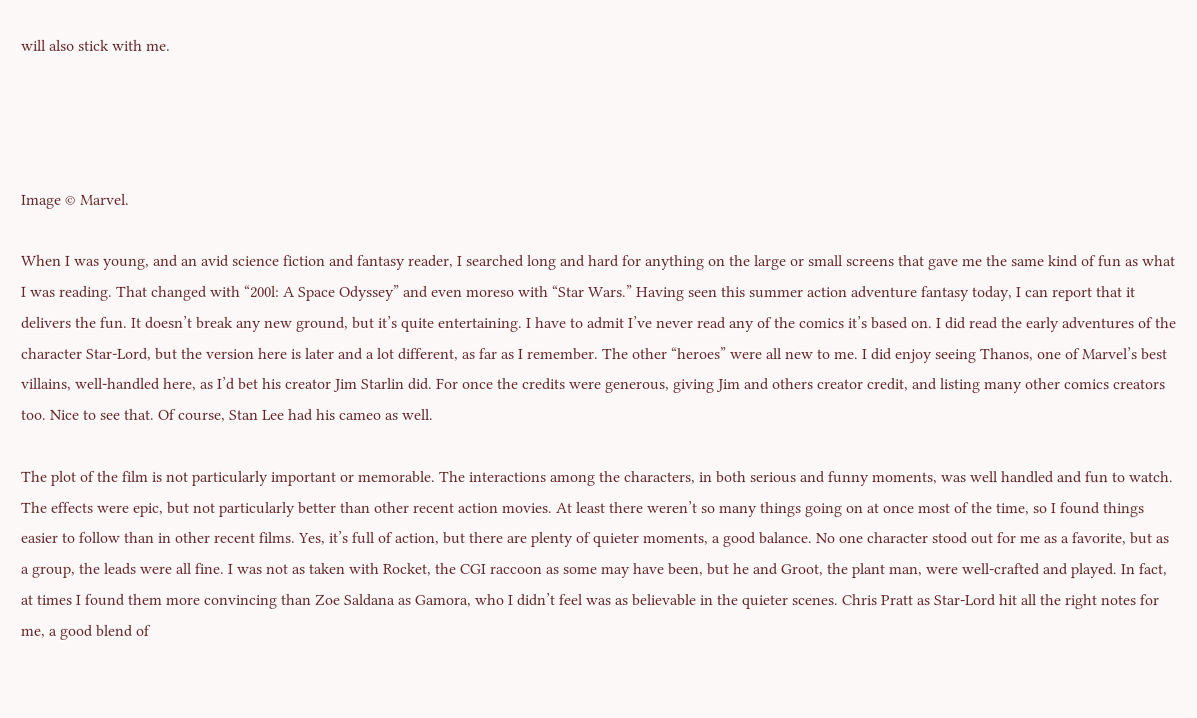will also stick with me.




Image © Marvel.

When I was young, and an avid science fiction and fantasy reader, I searched long and hard for anything on the large or small screens that gave me the same kind of fun as what I was reading. That changed with “200l: A Space Odyssey” and even moreso with “Star Wars.” Having seen this summer action adventure fantasy today, I can report that it delivers the fun. It doesn’t break any new ground, but it’s quite entertaining. I have to admit I’ve never read any of the comics it’s based on. I did read the early adventures of the character Star-Lord, but the version here is later and a lot different, as far as I remember. The other “heroes” were all new to me. I did enjoy seeing Thanos, one of Marvel’s best villains, well-handled here, as I’d bet his creator Jim Starlin did. For once the credits were generous, giving Jim and others creator credit, and listing many other comics creators too. Nice to see that. Of course, Stan Lee had his cameo as well.

The plot of the film is not particularly important or memorable. The interactions among the characters, in both serious and funny moments, was well handled and fun to watch. The effects were epic, but not particularly better than other recent action movies. At least there weren’t so many things going on at once most of the time, so I found things easier to follow than in other recent films. Yes, it’s full of action, but there are plenty of quieter moments, a good balance. No one character stood out for me as a favorite, but as a group, the leads were all fine. I was not as taken with Rocket, the CGI raccoon as some may have been, but he and Groot, the plant man, were well-crafted and played. In fact, at times I found them more convincing than Zoe Saldana as Gamora, who I didn’t feel was as believable in the quieter scenes. Chris Pratt as Star-Lord hit all the right notes for me, a good blend of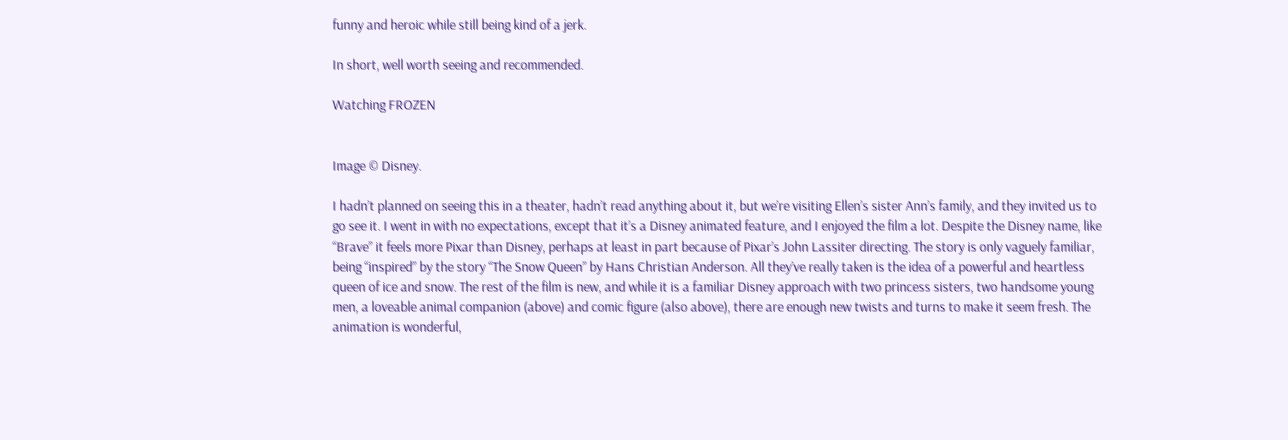funny and heroic while still being kind of a jerk.

In short, well worth seeing and recommended.

Watching FROZEN


Image © Disney.

I hadn’t planned on seeing this in a theater, hadn’t read anything about it, but we’re visiting Ellen’s sister Ann’s family, and they invited us to go see it. I went in with no expectations, except that it’s a Disney animated feature, and I enjoyed the film a lot. Despite the Disney name, like “Brave” it feels more Pixar than Disney, perhaps at least in part because of Pixar’s John Lassiter directing. The story is only vaguely familiar, being “inspired” by the story “The Snow Queen” by Hans Christian Anderson. All they’ve really taken is the idea of a powerful and heartless queen of ice and snow. The rest of the film is new, and while it is a familiar Disney approach with two princess sisters, two handsome young men, a loveable animal companion (above) and comic figure (also above), there are enough new twists and turns to make it seem fresh. The animation is wonderful,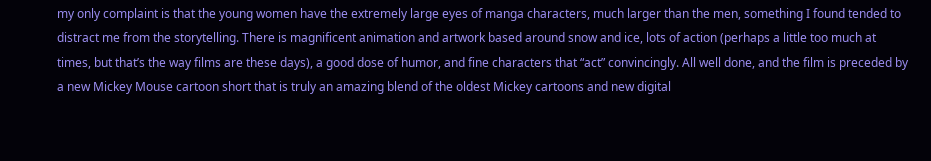my only complaint is that the young women have the extremely large eyes of manga characters, much larger than the men, something I found tended to distract me from the storytelling. There is magnificent animation and artwork based around snow and ice, lots of action (perhaps a little too much at times, but that’s the way films are these days), a good dose of humor, and fine characters that “act” convincingly. All well done, and the film is preceded by a new Mickey Mouse cartoon short that is truly an amazing blend of the oldest Mickey cartoons and new digital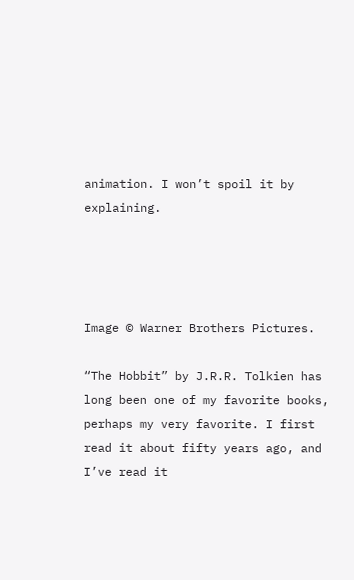animation. I won’t spoil it by explaining.




Image © Warner Brothers Pictures.

“The Hobbit” by J.R.R. Tolkien has long been one of my favorite books, perhaps my very favorite. I first read it about fifty years ago, and I’ve read it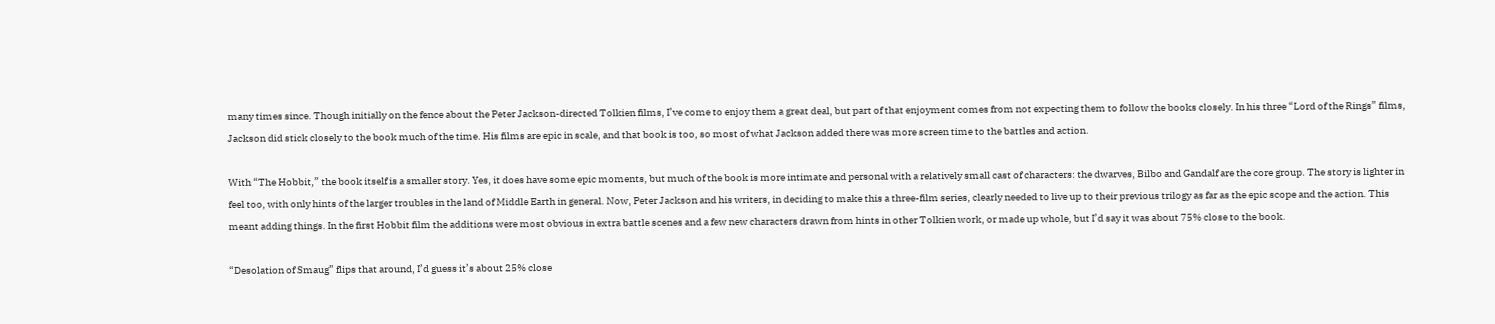many times since. Though initially on the fence about the Peter Jackson-directed Tolkien films, I’ve come to enjoy them a great deal, but part of that enjoyment comes from not expecting them to follow the books closely. In his three “Lord of the Rings” films, Jackson did stick closely to the book much of the time. His films are epic in scale, and that book is too, so most of what Jackson added there was more screen time to the battles and action.

With “The Hobbit,” the book itself is a smaller story. Yes, it does have some epic moments, but much of the book is more intimate and personal with a relatively small cast of characters: the dwarves, Bilbo and Gandalf are the core group. The story is lighter in feel too, with only hints of the larger troubles in the land of Middle Earth in general. Now, Peter Jackson and his writers, in deciding to make this a three-film series, clearly needed to live up to their previous trilogy as far as the epic scope and the action. This meant adding things. In the first Hobbit film the additions were most obvious in extra battle scenes and a few new characters drawn from hints in other Tolkien work, or made up whole, but I’d say it was about 75% close to the book.

“Desolation of Smaug” flips that around, I’d guess it’s about 25% close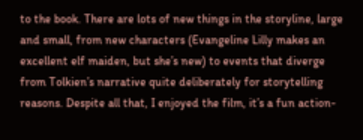to the book. There are lots of new things in the storyline, large and small, from new characters (Evangeline Lilly makes an excellent elf maiden, but she’s new) to events that diverge from Tolkien’s narrative quite deliberately for storytelling reasons. Despite all that, I enjoyed the film, it’s a fun action-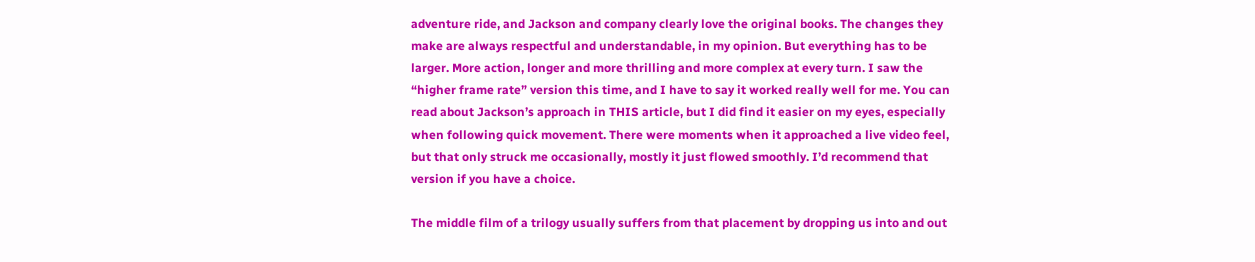adventure ride, and Jackson and company clearly love the original books. The changes they make are always respectful and understandable, in my opinion. But everything has to be larger. More action, longer and more thrilling and more complex at every turn. I saw the “higher frame rate” version this time, and I have to say it worked really well for me. You can read about Jackson’s approach in THIS article, but I did find it easier on my eyes, especially when following quick movement. There were moments when it approached a live video feel, but that only struck me occasionally, mostly it just flowed smoothly. I’d recommend that version if you have a choice.

The middle film of a trilogy usually suffers from that placement by dropping us into and out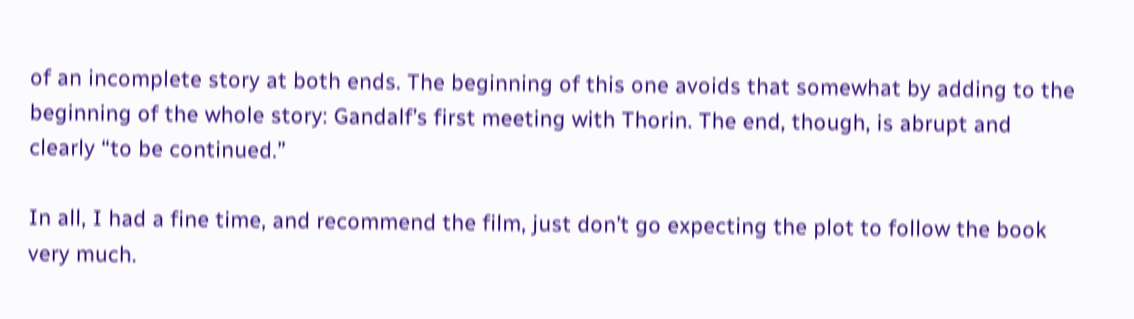of an incomplete story at both ends. The beginning of this one avoids that somewhat by adding to the beginning of the whole story: Gandalf’s first meeting with Thorin. The end, though, is abrupt and clearly “to be continued.”

In all, I had a fine time, and recommend the film, just don’t go expecting the plot to follow the book very much.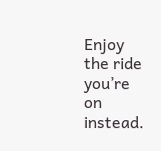Enjoy the ride you’re on instead.